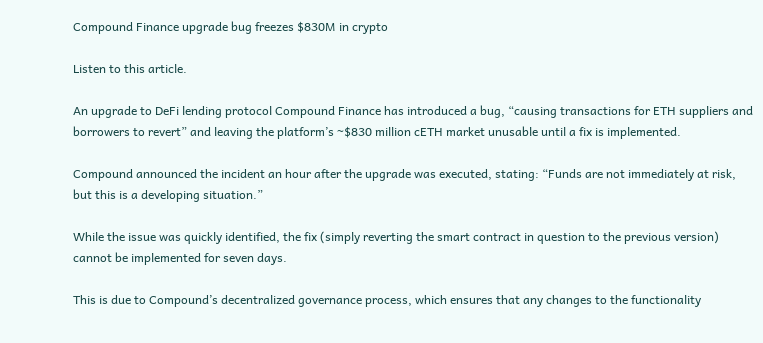Compound Finance upgrade bug freezes $830M in crypto

Listen to this article.

An upgrade to DeFi lending protocol Compound Finance has introduced a bug, “causing transactions for ETH suppliers and borrowers to revert” and leaving the platform’s ~$830 million cETH market unusable until a fix is implemented.

Compound announced the incident an hour after the upgrade was executed, stating: “Funds are not immediately at risk, but this is a developing situation.”

While the issue was quickly identified, the fix (simply reverting the smart contract in question to the previous version) cannot be implemented for seven days.

This is due to Compound’s decentralized governance process, which ensures that any changes to the functionality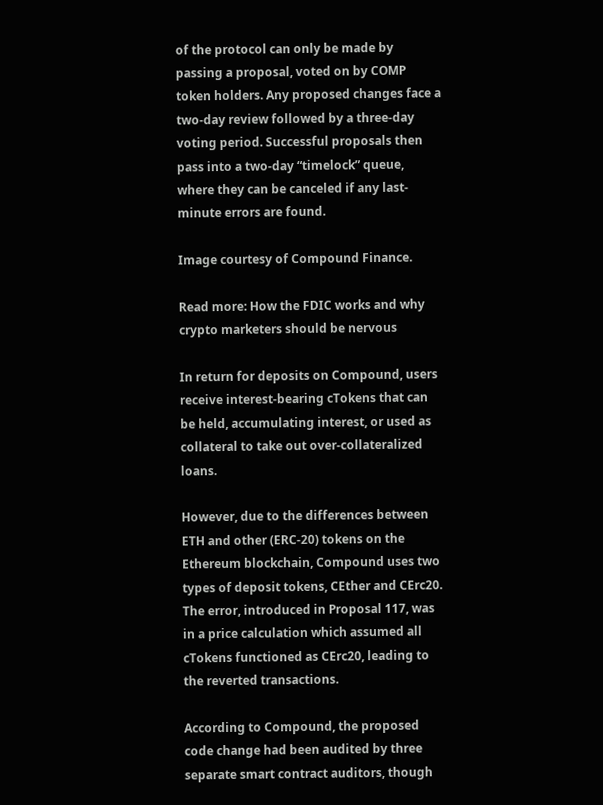of the protocol can only be made by passing a proposal, voted on by COMP token holders. Any proposed changes face a two-day review followed by a three-day voting period. Successful proposals then pass into a two-day “timelock” queue, where they can be canceled if any last-minute errors are found.

Image courtesy of Compound Finance.

Read more: How the FDIC works and why crypto marketers should be nervous

In return for deposits on Compound, users receive interest-bearing cTokens that can be held, accumulating interest, or used as collateral to take out over-collateralized loans.

However, due to the differences between ETH and other (ERC-20) tokens on the Ethereum blockchain, Compound uses two types of deposit tokens, CEther and CErc20. The error, introduced in Proposal 117, was in a price calculation which assumed all cTokens functioned as CErc20, leading to the reverted transactions.

According to Compound, the proposed code change had been audited by three separate smart contract auditors, though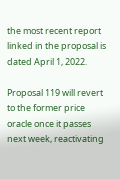the most recent report linked in the proposal is dated April 1, 2022.

Proposal 119 will revert to the former price oracle once it passes next week, reactivating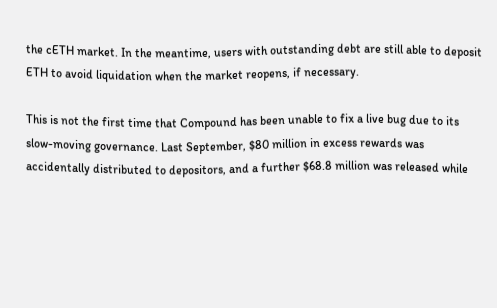the cETH market. In the meantime, users with outstanding debt are still able to deposit ETH to avoid liquidation when the market reopens, if necessary.

This is not the first time that Compound has been unable to fix a live bug due to its slow-moving governance. Last September, $80 million in excess rewards was accidentally distributed to depositors, and a further $68.8 million was released while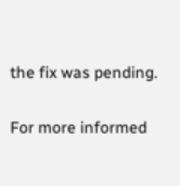the fix was pending.

For more informed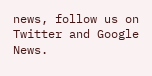news, follow us on Twitter and Google News.